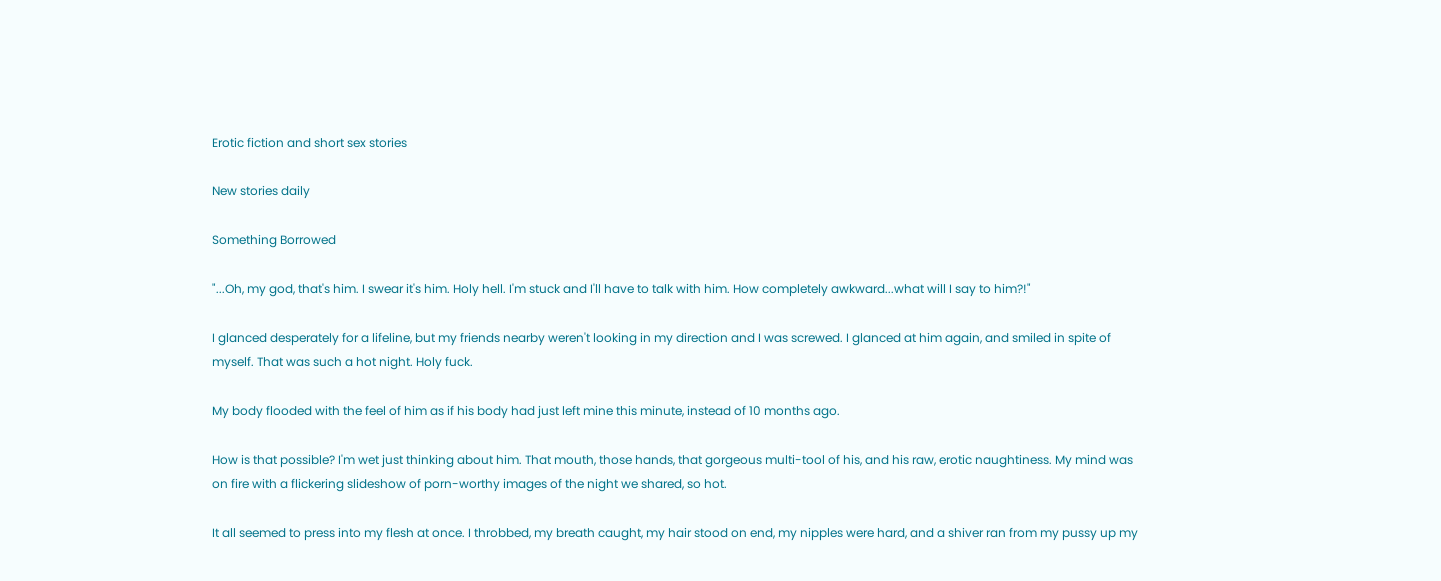Erotic fiction and short sex stories

New stories daily

Something Borrowed

"...Oh, my god, that's him. I swear it's him. Holy hell. I'm stuck and I'll have to talk with him. How completely awkward...what will I say to him?!"

I glanced desperately for a lifeline, but my friends nearby weren't looking in my direction and I was screwed. I glanced at him again, and smiled in spite of myself. That was such a hot night. Holy fuck.

My body flooded with the feel of him as if his body had just left mine this minute, instead of 10 months ago.

How is that possible? I'm wet just thinking about him. That mouth, those hands, that gorgeous multi-tool of his, and his raw, erotic naughtiness. My mind was on fire with a flickering slideshow of porn-worthy images of the night we shared, so hot.

It all seemed to press into my flesh at once. I throbbed, my breath caught, my hair stood on end, my nipples were hard, and a shiver ran from my pussy up my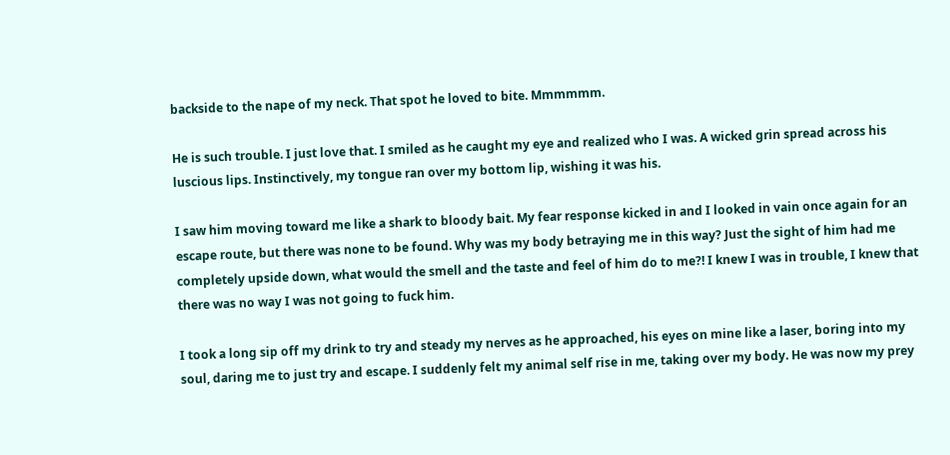backside to the nape of my neck. That spot he loved to bite. Mmmmmm.

He is such trouble. I just love that. I smiled as he caught my eye and realized who I was. A wicked grin spread across his luscious lips. Instinctively, my tongue ran over my bottom lip, wishing it was his.

I saw him moving toward me like a shark to bloody bait. My fear response kicked in and I looked in vain once again for an escape route, but there was none to be found. Why was my body betraying me in this way? Just the sight of him had me completely upside down, what would the smell and the taste and feel of him do to me?! I knew I was in trouble, I knew that there was no way I was not going to fuck him.

I took a long sip off my drink to try and steady my nerves as he approached, his eyes on mine like a laser, boring into my soul, daring me to just try and escape. I suddenly felt my animal self rise in me, taking over my body. He was now my prey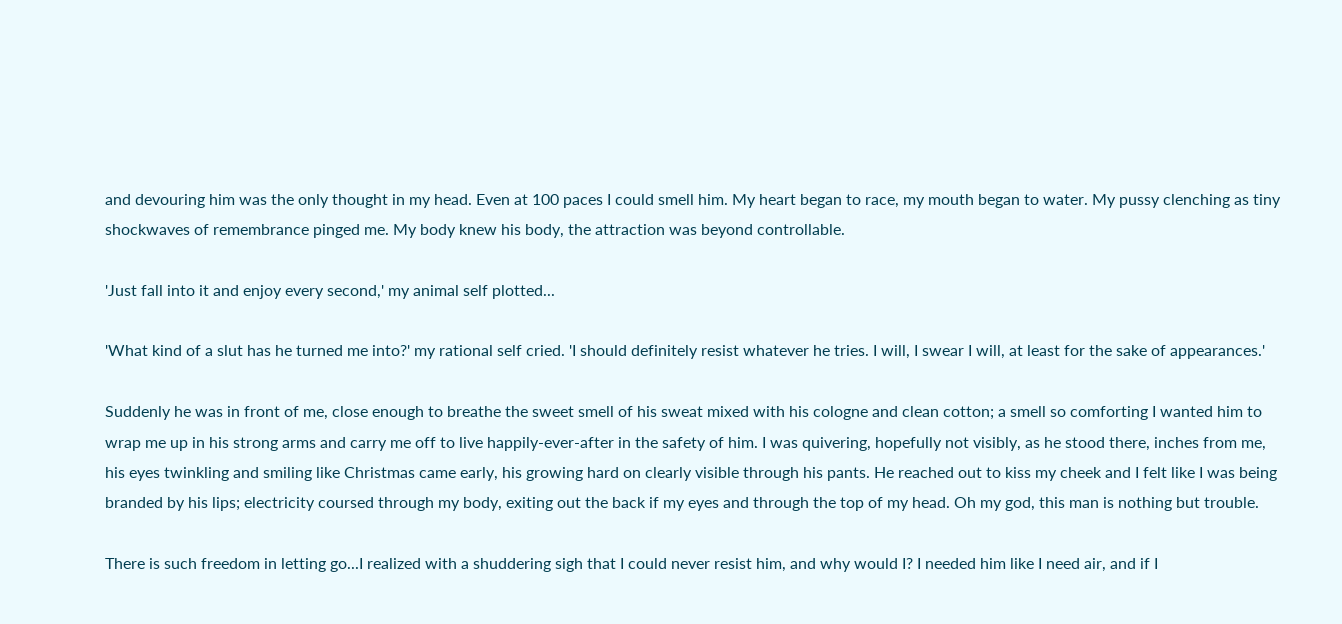and devouring him was the only thought in my head. Even at 100 paces I could smell him. My heart began to race, my mouth began to water. My pussy clenching as tiny shockwaves of remembrance pinged me. My body knew his body, the attraction was beyond controllable.

'Just fall into it and enjoy every second,' my animal self plotted...

'What kind of a slut has he turned me into?' my rational self cried. 'I should definitely resist whatever he tries. I will, I swear I will, at least for the sake of appearances.'

Suddenly he was in front of me, close enough to breathe the sweet smell of his sweat mixed with his cologne and clean cotton; a smell so comforting I wanted him to wrap me up in his strong arms and carry me off to live happily-ever-after in the safety of him. I was quivering, hopefully not visibly, as he stood there, inches from me, his eyes twinkling and smiling like Christmas came early, his growing hard on clearly visible through his pants. He reached out to kiss my cheek and I felt like I was being branded by his lips; electricity coursed through my body, exiting out the back if my eyes and through the top of my head. Oh my god, this man is nothing but trouble.

There is such freedom in letting go...I realized with a shuddering sigh that I could never resist him, and why would I? I needed him like I need air, and if I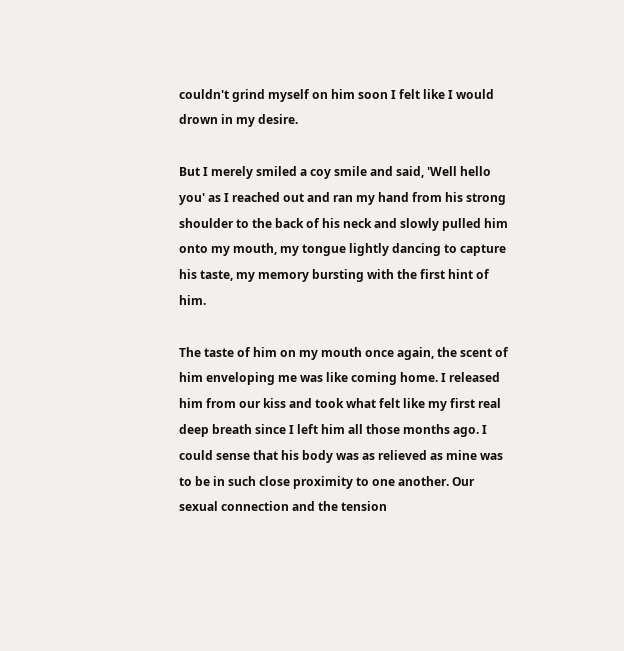couldn't grind myself on him soon I felt like I would drown in my desire.

But I merely smiled a coy smile and said, 'Well hello you' as I reached out and ran my hand from his strong shoulder to the back of his neck and slowly pulled him onto my mouth, my tongue lightly dancing to capture his taste, my memory bursting with the first hint of him.

The taste of him on my mouth once again, the scent of him enveloping me was like coming home. I released him from our kiss and took what felt like my first real deep breath since I left him all those months ago. I could sense that his body was as relieved as mine was to be in such close proximity to one another. Our sexual connection and the tension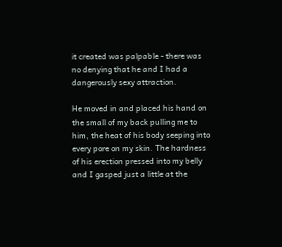it created was palpable - there was no denying that he and I had a dangerously sexy attraction.

He moved in and placed his hand on the small of my back pulling me to him, the heat of his body seeping into every pore on my skin. The hardness of his erection pressed into my belly and I gasped just a little at the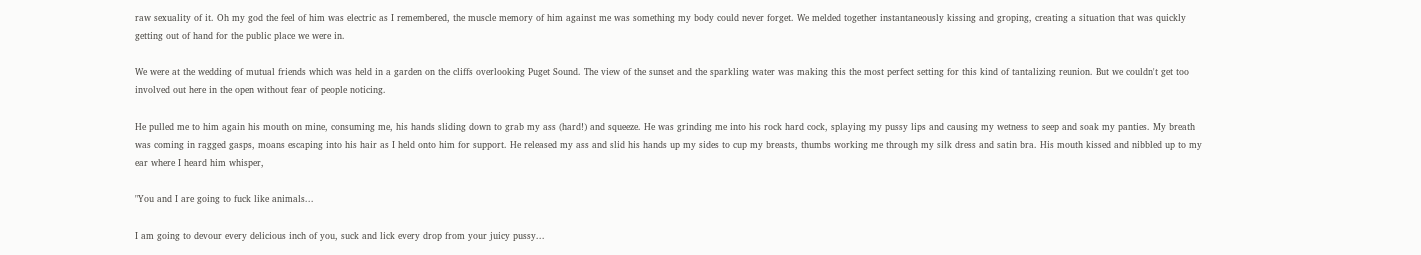raw sexuality of it. Oh my god the feel of him was electric as I remembered, the muscle memory of him against me was something my body could never forget. We melded together instantaneously kissing and groping, creating a situation that was quickly getting out of hand for the public place we were in.

We were at the wedding of mutual friends which was held in a garden on the cliffs overlooking Puget Sound. The view of the sunset and the sparkling water was making this the most perfect setting for this kind of tantalizing reunion. But we couldn't get too involved out here in the open without fear of people noticing.

He pulled me to him again his mouth on mine, consuming me, his hands sliding down to grab my ass (hard!) and squeeze. He was grinding me into his rock hard cock, splaying my pussy lips and causing my wetness to seep and soak my panties. My breath was coming in ragged gasps, moans escaping into his hair as I held onto him for support. He released my ass and slid his hands up my sides to cup my breasts, thumbs working me through my silk dress and satin bra. His mouth kissed and nibbled up to my ear where I heard him whisper,

"You and I are going to fuck like animals...

I am going to devour every delicious inch of you, suck and lick every drop from your juicy pussy...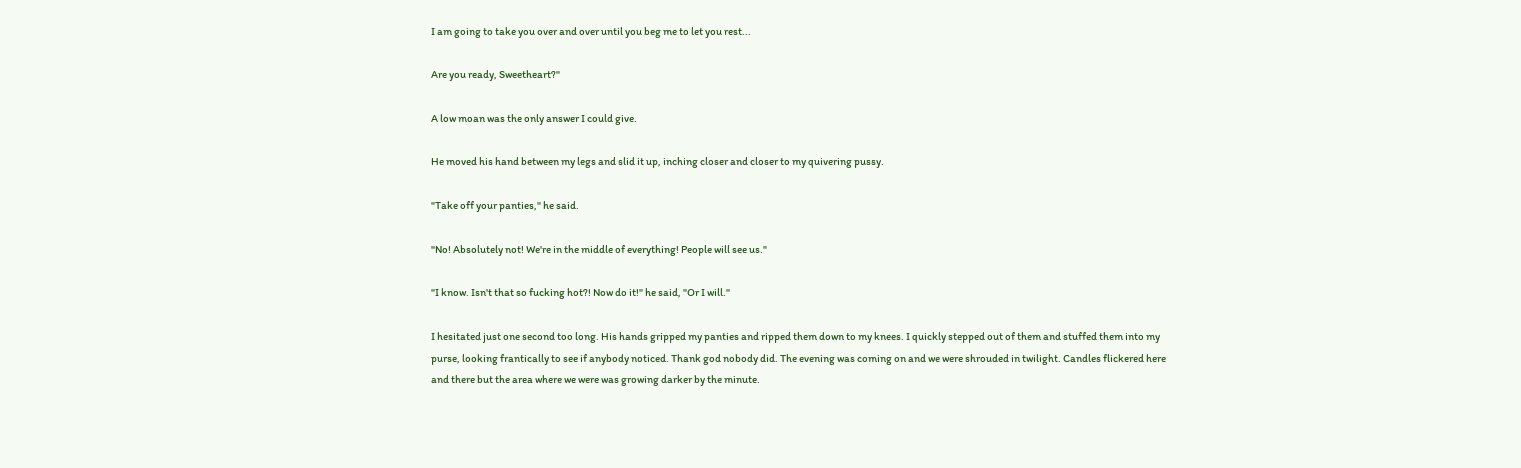I am going to take you over and over until you beg me to let you rest...

Are you ready, Sweetheart?"

A low moan was the only answer I could give.

He moved his hand between my legs and slid it up, inching closer and closer to my quivering pussy.

"Take off your panties," he said.

"No! Absolutely not! We're in the middle of everything! People will see us."

"I know. Isn't that so fucking hot?! Now do it!" he said, "Or I will."

I hesitated just one second too long. His hands gripped my panties and ripped them down to my knees. I quickly stepped out of them and stuffed them into my purse, looking frantically to see if anybody noticed. Thank god nobody did. The evening was coming on and we were shrouded in twilight. Candles flickered here and there but the area where we were was growing darker by the minute.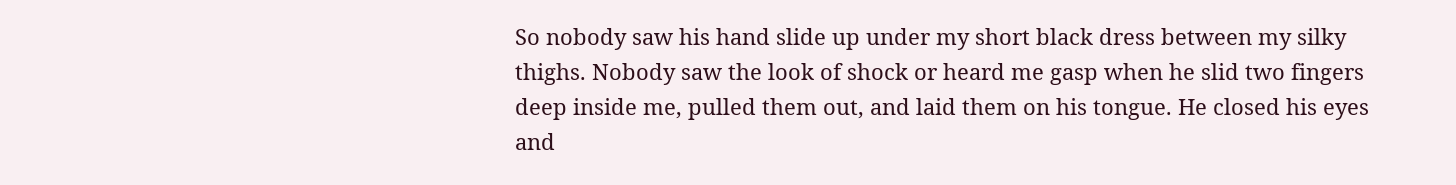So nobody saw his hand slide up under my short black dress between my silky thighs. Nobody saw the look of shock or heard me gasp when he slid two fingers deep inside me, pulled them out, and laid them on his tongue. He closed his eyes and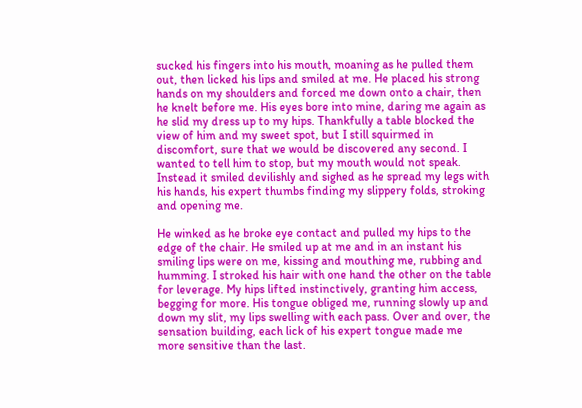sucked his fingers into his mouth, moaning as he pulled them out, then licked his lips and smiled at me. He placed his strong hands on my shoulders and forced me down onto a chair, then he knelt before me. His eyes bore into mine, daring me again as he slid my dress up to my hips. Thankfully a table blocked the view of him and my sweet spot, but I still squirmed in discomfort, sure that we would be discovered any second. I wanted to tell him to stop, but my mouth would not speak. Instead it smiled devilishly and sighed as he spread my legs with his hands, his expert thumbs finding my slippery folds, stroking and opening me.

He winked as he broke eye contact and pulled my hips to the edge of the chair. He smiled up at me and in an instant his smiling lips were on me, kissing and mouthing me, rubbing and humming. I stroked his hair with one hand the other on the table for leverage. My hips lifted instinctively, granting him access, begging for more. His tongue obliged me, running slowly up and down my slit, my lips swelling with each pass. Over and over, the sensation building, each lick of his expert tongue made me more sensitive than the last.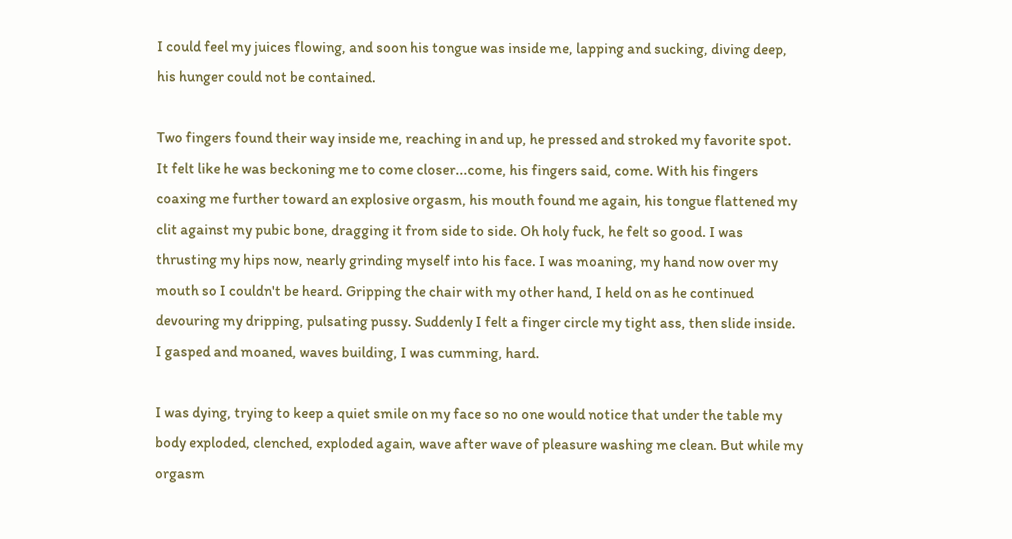I could feel my juices flowing, and soon his tongue was inside me, lapping and sucking, diving deep, his hunger could not be contained.

Two fingers found their way inside me, reaching in and up, he pressed and stroked my favorite spot. It felt like he was beckoning me to come closer...come, his fingers said, come. With his fingers coaxing me further toward an explosive orgasm, his mouth found me again, his tongue flattened my clit against my pubic bone, dragging it from side to side. Oh holy fuck, he felt so good. I was thrusting my hips now, nearly grinding myself into his face. I was moaning, my hand now over my mouth so I couldn't be heard. Gripping the chair with my other hand, I held on as he continued devouring my dripping, pulsating pussy. Suddenly I felt a finger circle my tight ass, then slide inside. I gasped and moaned, waves building, I was cumming, hard.

I was dying, trying to keep a quiet smile on my face so no one would notice that under the table my body exploded, clenched, exploded again, wave after wave of pleasure washing me clean. But while my orgasm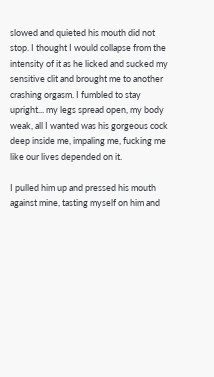slowed and quieted his mouth did not stop. I thought I would collapse from the intensity of it as he licked and sucked my sensitive clit and brought me to another crashing orgasm. I fumbled to stay upright... my legs spread open, my body weak, all I wanted was his gorgeous cock deep inside me, impaling me, fucking me like our lives depended on it.

I pulled him up and pressed his mouth against mine, tasting myself on him and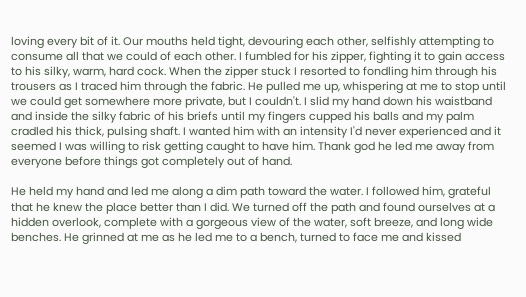loving every bit of it. Our mouths held tight, devouring each other, selfishly attempting to consume all that we could of each other. I fumbled for his zipper, fighting it to gain access to his silky, warm, hard cock. When the zipper stuck I resorted to fondling him through his trousers as I traced him through the fabric. He pulled me up, whispering at me to stop until we could get somewhere more private, but I couldn't. I slid my hand down his waistband and inside the silky fabric of his briefs until my fingers cupped his balls and my palm cradled his thick, pulsing shaft. I wanted him with an intensity I'd never experienced and it seemed I was willing to risk getting caught to have him. Thank god he led me away from everyone before things got completely out of hand.

He held my hand and led me along a dim path toward the water. I followed him, grateful that he knew the place better than I did. We turned off the path and found ourselves at a hidden overlook, complete with a gorgeous view of the water, soft breeze, and long wide benches. He grinned at me as he led me to a bench, turned to face me and kissed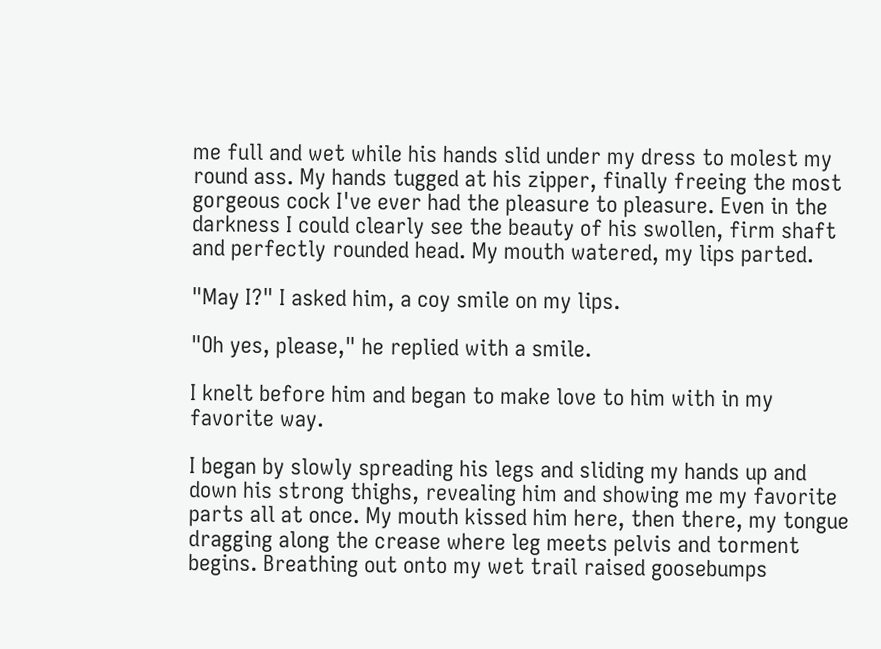me full and wet while his hands slid under my dress to molest my round ass. My hands tugged at his zipper, finally freeing the most gorgeous cock I've ever had the pleasure to pleasure. Even in the darkness I could clearly see the beauty of his swollen, firm shaft and perfectly rounded head. My mouth watered, my lips parted.

"May I?" I asked him, a coy smile on my lips.

"Oh yes, please," he replied with a smile.

I knelt before him and began to make love to him with in my favorite way.

I began by slowly spreading his legs and sliding my hands up and down his strong thighs, revealing him and showing me my favorite parts all at once. My mouth kissed him here, then there, my tongue dragging along the crease where leg meets pelvis and torment begins. Breathing out onto my wet trail raised goosebumps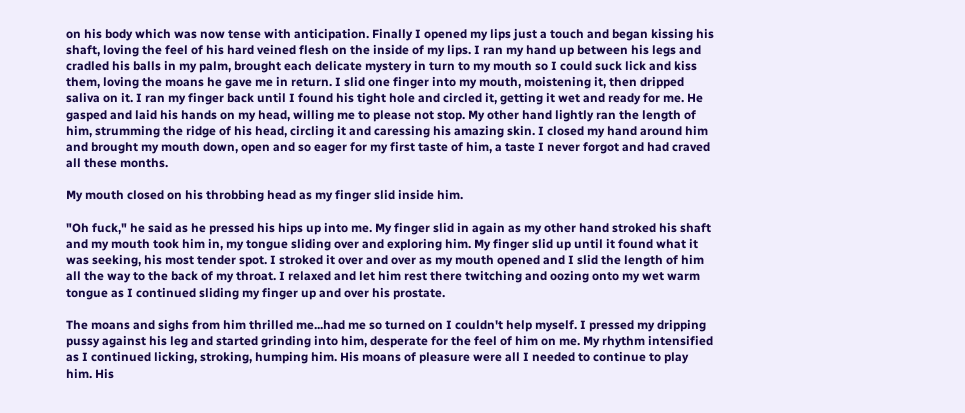on his body which was now tense with anticipation. Finally I opened my lips just a touch and began kissing his shaft, loving the feel of his hard veined flesh on the inside of my lips. I ran my hand up between his legs and cradled his balls in my palm, brought each delicate mystery in turn to my mouth so I could suck lick and kiss them, loving the moans he gave me in return. I slid one finger into my mouth, moistening it, then dripped saliva on it. I ran my finger back until I found his tight hole and circled it, getting it wet and ready for me. He gasped and laid his hands on my head, willing me to please not stop. My other hand lightly ran the length of him, strumming the ridge of his head, circling it and caressing his amazing skin. I closed my hand around him and brought my mouth down, open and so eager for my first taste of him, a taste I never forgot and had craved all these months.

My mouth closed on his throbbing head as my finger slid inside him.

"Oh fuck," he said as he pressed his hips up into me. My finger slid in again as my other hand stroked his shaft and my mouth took him in, my tongue sliding over and exploring him. My finger slid up until it found what it was seeking, his most tender spot. I stroked it over and over as my mouth opened and I slid the length of him all the way to the back of my throat. I relaxed and let him rest there twitching and oozing onto my wet warm tongue as I continued sliding my finger up and over his prostate.

The moans and sighs from him thrilled me...had me so turned on I couldn't help myself. I pressed my dripping pussy against his leg and started grinding into him, desperate for the feel of him on me. My rhythm intensified as I continued licking, stroking, humping him. His moans of pleasure were all I needed to continue to play him. His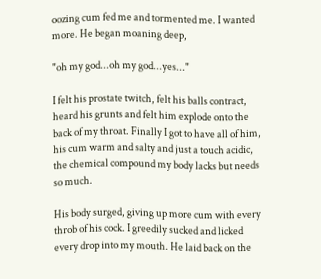oozing cum fed me and tormented me. I wanted more. He began moaning deep,

"oh my god...oh my god...yes..."

I felt his prostate twitch, felt his balls contract, heard his grunts and felt him explode onto the back of my throat. Finally I got to have all of him, his cum warm and salty and just a touch acidic, the chemical compound my body lacks but needs so much.

His body surged, giving up more cum with every throb of his cock. I greedily sucked and licked every drop into my mouth. He laid back on the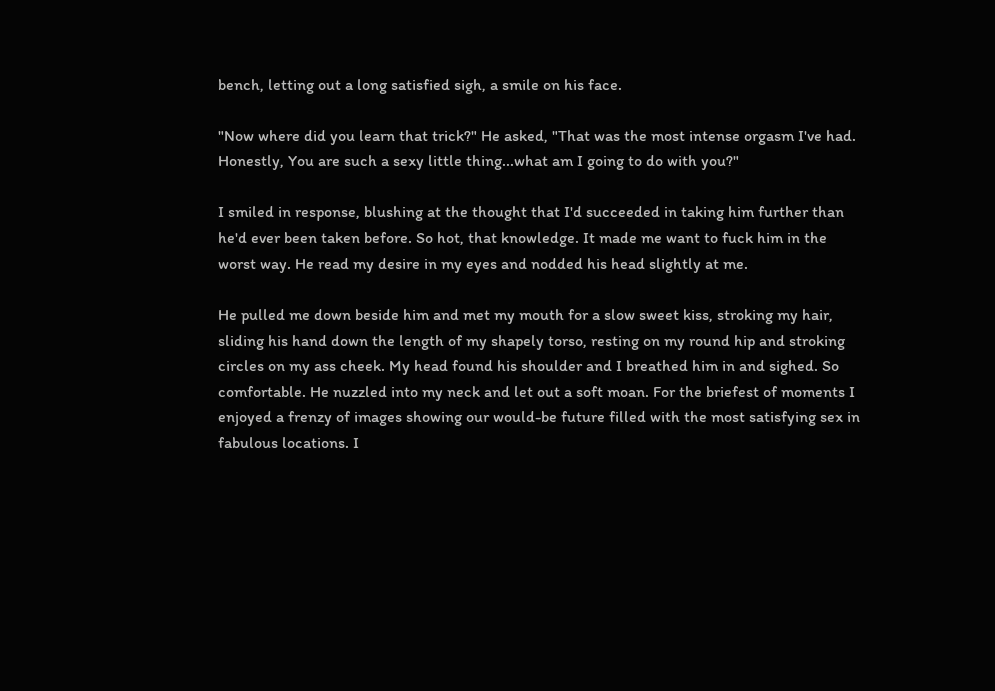bench, letting out a long satisfied sigh, a smile on his face.

"Now where did you learn that trick?" He asked, "That was the most intense orgasm I've had. Honestly, You are such a sexy little thing...what am I going to do with you?"

I smiled in response, blushing at the thought that I'd succeeded in taking him further than he'd ever been taken before. So hot, that knowledge. It made me want to fuck him in the worst way. He read my desire in my eyes and nodded his head slightly at me.

He pulled me down beside him and met my mouth for a slow sweet kiss, stroking my hair, sliding his hand down the length of my shapely torso, resting on my round hip and stroking circles on my ass cheek. My head found his shoulder and I breathed him in and sighed. So comfortable. He nuzzled into my neck and let out a soft moan. For the briefest of moments I enjoyed a frenzy of images showing our would-be future filled with the most satisfying sex in fabulous locations. I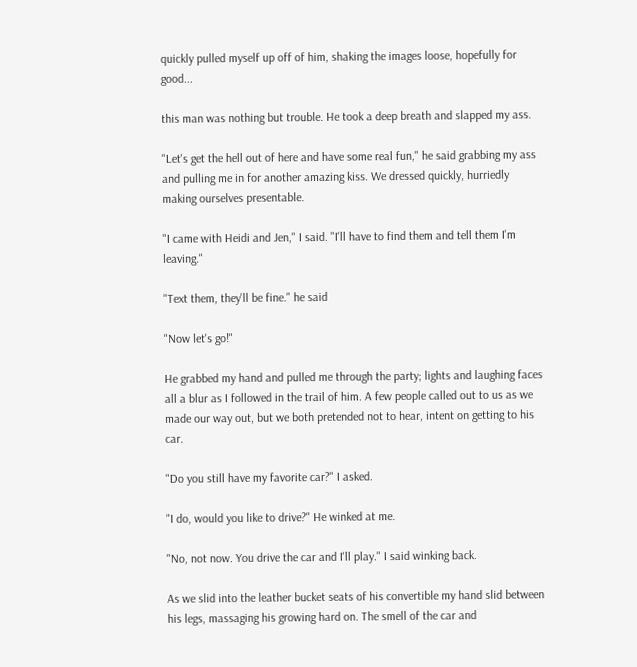quickly pulled myself up off of him, shaking the images loose, hopefully for good...

this man was nothing but trouble. He took a deep breath and slapped my ass.

"Let's get the hell out of here and have some real fun," he said grabbing my ass and pulling me in for another amazing kiss. We dressed quickly, hurriedly making ourselves presentable.

"I came with Heidi and Jen," I said. "I'll have to find them and tell them I'm leaving."

"Text them, they'll be fine." he said

"Now let's go!"

He grabbed my hand and pulled me through the party; lights and laughing faces all a blur as I followed in the trail of him. A few people called out to us as we made our way out, but we both pretended not to hear, intent on getting to his car.

"Do you still have my favorite car?" I asked.

"I do, would you like to drive?" He winked at me.

"No, not now. You drive the car and I'll play." I said winking back.

As we slid into the leather bucket seats of his convertible my hand slid between his legs, massaging his growing hard on. The smell of the car and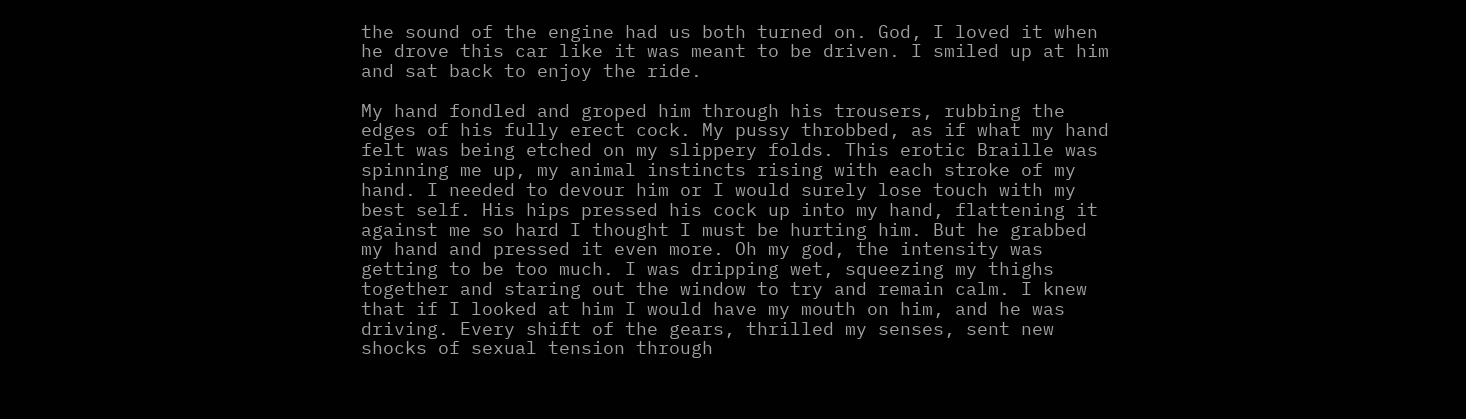the sound of the engine had us both turned on. God, I loved it when he drove this car like it was meant to be driven. I smiled up at him and sat back to enjoy the ride.

My hand fondled and groped him through his trousers, rubbing the edges of his fully erect cock. My pussy throbbed, as if what my hand felt was being etched on my slippery folds. This erotic Braille was spinning me up, my animal instincts rising with each stroke of my hand. I needed to devour him or I would surely lose touch with my best self. His hips pressed his cock up into my hand, flattening it against me so hard I thought I must be hurting him. But he grabbed my hand and pressed it even more. Oh my god, the intensity was getting to be too much. I was dripping wet, squeezing my thighs together and staring out the window to try and remain calm. I knew that if I looked at him I would have my mouth on him, and he was driving. Every shift of the gears, thrilled my senses, sent new shocks of sexual tension through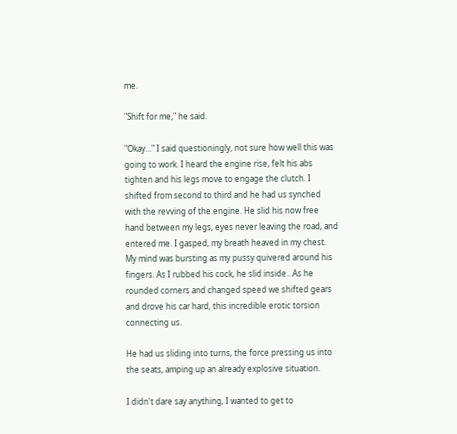me.

"Shift for me," he said.

"Okay..." I said questioningly, not sure how well this was going to work. I heard the engine rise, felt his abs tighten and his legs move to engage the clutch. I shifted from second to third and he had us synched with the revving of the engine. He slid his now free hand between my legs, eyes never leaving the road, and entered me. I gasped, my breath heaved in my chest. My mind was bursting as my pussy quivered around his fingers. As I rubbed his cock, he slid inside...As he rounded corners and changed speed we shifted gears and drove his car hard, this incredible erotic torsion connecting us.

He had us sliding into turns, the force pressing us into the seats, amping up an already explosive situation.

I didn't dare say anything, I wanted to get to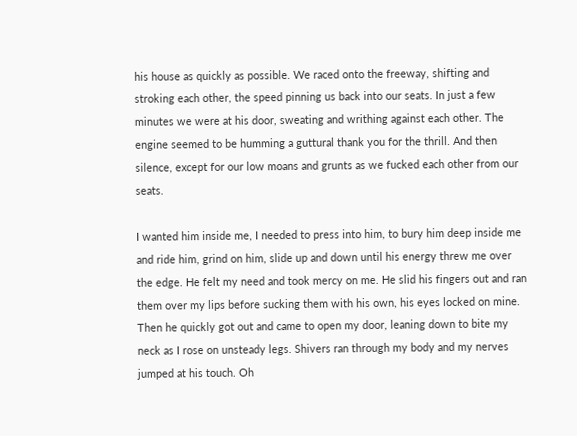his house as quickly as possible. We raced onto the freeway, shifting and stroking each other, the speed pinning us back into our seats. In just a few minutes we were at his door, sweating and writhing against each other. The engine seemed to be humming a guttural thank you for the thrill. And then silence, except for our low moans and grunts as we fucked each other from our seats.

I wanted him inside me, I needed to press into him, to bury him deep inside me and ride him, grind on him, slide up and down until his energy threw me over the edge. He felt my need and took mercy on me. He slid his fingers out and ran them over my lips before sucking them with his own, his eyes locked on mine. Then he quickly got out and came to open my door, leaning down to bite my neck as I rose on unsteady legs. Shivers ran through my body and my nerves jumped at his touch. Oh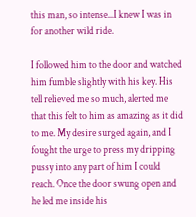this man, so intense...I knew I was in for another wild ride.

I followed him to the door and watched him fumble slightly with his key. His tell relieved me so much, alerted me that this felt to him as amazing as it did to me. My desire surged again, and I fought the urge to press my dripping pussy into any part of him I could reach. Once the door swung open and he led me inside his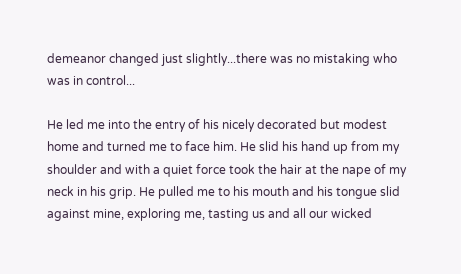demeanor changed just slightly...there was no mistaking who was in control...

He led me into the entry of his nicely decorated but modest home and turned me to face him. He slid his hand up from my shoulder and with a quiet force took the hair at the nape of my neck in his grip. He pulled me to his mouth and his tongue slid against mine, exploring me, tasting us and all our wicked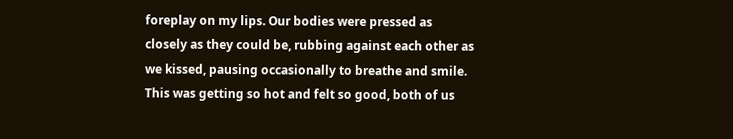foreplay on my lips. Our bodies were pressed as closely as they could be, rubbing against each other as we kissed, pausing occasionally to breathe and smile. This was getting so hot and felt so good, both of us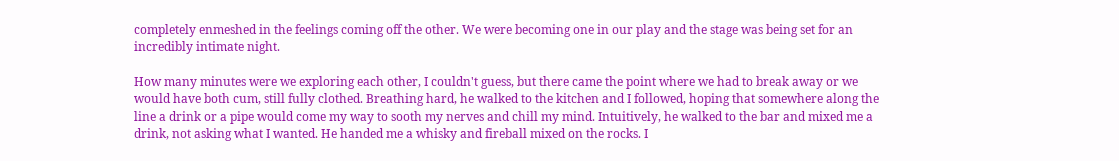completely enmeshed in the feelings coming off the other. We were becoming one in our play and the stage was being set for an incredibly intimate night.

How many minutes were we exploring each other, I couldn't guess, but there came the point where we had to break away or we would have both cum, still fully clothed. Breathing hard, he walked to the kitchen and I followed, hoping that somewhere along the line a drink or a pipe would come my way to sooth my nerves and chill my mind. Intuitively, he walked to the bar and mixed me a drink, not asking what I wanted. He handed me a whisky and fireball mixed on the rocks. I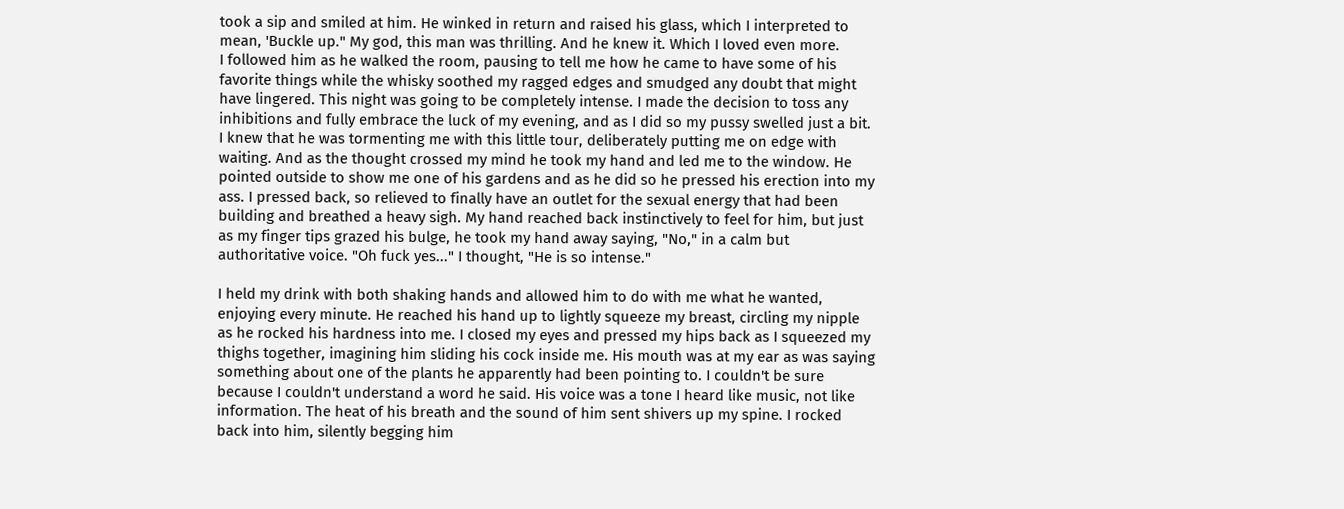took a sip and smiled at him. He winked in return and raised his glass, which I interpreted to mean, 'Buckle up." My god, this man was thrilling. And he knew it. Which I loved even more.
I followed him as he walked the room, pausing to tell me how he came to have some of his favorite things while the whisky soothed my ragged edges and smudged any doubt that might have lingered. This night was going to be completely intense. I made the decision to toss any inhibitions and fully embrace the luck of my evening, and as I did so my pussy swelled just a bit. I knew that he was tormenting me with this little tour, deliberately putting me on edge with waiting. And as the thought crossed my mind he took my hand and led me to the window. He pointed outside to show me one of his gardens and as he did so he pressed his erection into my ass. I pressed back, so relieved to finally have an outlet for the sexual energy that had been building and breathed a heavy sigh. My hand reached back instinctively to feel for him, but just as my finger tips grazed his bulge, he took my hand away saying, "No," in a calm but authoritative voice. "Oh fuck yes..." I thought, "He is so intense."

I held my drink with both shaking hands and allowed him to do with me what he wanted, enjoying every minute. He reached his hand up to lightly squeeze my breast, circling my nipple as he rocked his hardness into me. I closed my eyes and pressed my hips back as I squeezed my thighs together, imagining him sliding his cock inside me. His mouth was at my ear as was saying something about one of the plants he apparently had been pointing to. I couldn't be sure because I couldn't understand a word he said. His voice was a tone I heard like music, not like information. The heat of his breath and the sound of him sent shivers up my spine. I rocked back into him, silently begging him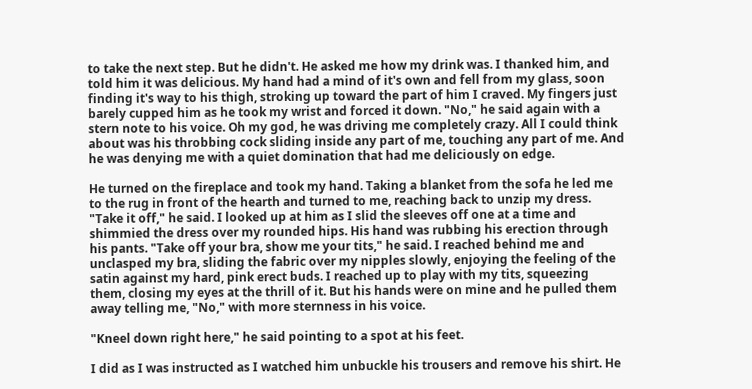to take the next step. But he didn't. He asked me how my drink was. I thanked him, and told him it was delicious. My hand had a mind of it's own and fell from my glass, soon finding it's way to his thigh, stroking up toward the part of him I craved. My fingers just barely cupped him as he took my wrist and forced it down. "No," he said again with a stern note to his voice. Oh my god, he was driving me completely crazy. All I could think about was his throbbing cock sliding inside any part of me, touching any part of me. And he was denying me with a quiet domination that had me deliciously on edge.

He turned on the fireplace and took my hand. Taking a blanket from the sofa he led me to the rug in front of the hearth and turned to me, reaching back to unzip my dress. "Take it off," he said. I looked up at him as I slid the sleeves off one at a time and shimmied the dress over my rounded hips. His hand was rubbing his erection through his pants. "Take off your bra, show me your tits," he said. I reached behind me and unclasped my bra, sliding the fabric over my nipples slowly, enjoying the feeling of the satin against my hard, pink erect buds. I reached up to play with my tits, squeezing them, closing my eyes at the thrill of it. But his hands were on mine and he pulled them away telling me, "No," with more sternness in his voice.

"Kneel down right here," he said pointing to a spot at his feet.

I did as I was instructed as I watched him unbuckle his trousers and remove his shirt. He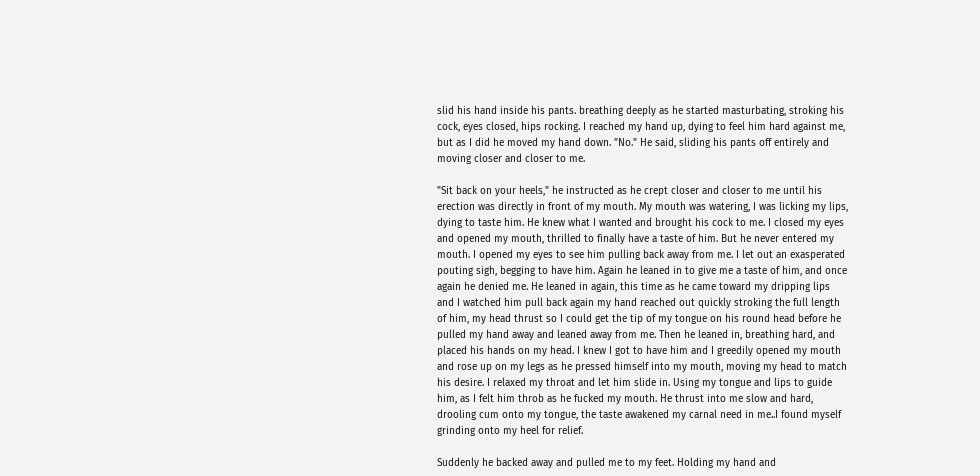slid his hand inside his pants. breathing deeply as he started masturbating, stroking his cock, eyes closed, hips rocking. I reached my hand up, dying to feel him hard against me, but as I did he moved my hand down. "No." He said, sliding his pants off entirely and moving closer and closer to me.

"Sit back on your heels," he instructed as he crept closer and closer to me until his erection was directly in front of my mouth. My mouth was watering, I was licking my lips, dying to taste him. He knew what I wanted and brought his cock to me. I closed my eyes and opened my mouth, thrilled to finally have a taste of him. But he never entered my mouth. I opened my eyes to see him pulling back away from me. I let out an exasperated pouting sigh, begging to have him. Again he leaned in to give me a taste of him, and once again he denied me. He leaned in again, this time as he came toward my dripping lips and I watched him pull back again my hand reached out quickly stroking the full length of him, my head thrust so I could get the tip of my tongue on his round head before he pulled my hand away and leaned away from me. Then he leaned in, breathing hard, and placed his hands on my head. I knew I got to have him and I greedily opened my mouth and rose up on my legs as he pressed himself into my mouth, moving my head to match his desire. I relaxed my throat and let him slide in. Using my tongue and lips to guide him, as I felt him throb as he fucked my mouth. He thrust into me slow and hard, drooling cum onto my tongue, the taste awakened my carnal need in me..I found myself grinding onto my heel for relief.

Suddenly he backed away and pulled me to my feet. Holding my hand and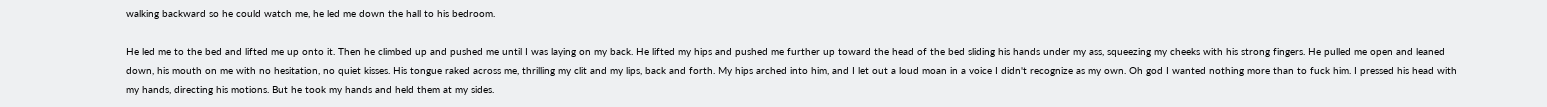walking backward so he could watch me, he led me down the hall to his bedroom.

He led me to the bed and lifted me up onto it. Then he climbed up and pushed me until I was laying on my back. He lifted my hips and pushed me further up toward the head of the bed sliding his hands under my ass, squeezing my cheeks with his strong fingers. He pulled me open and leaned down, his mouth on me with no hesitation, no quiet kisses. His tongue raked across me, thrilling my clit and my lips, back and forth. My hips arched into him, and I let out a loud moan in a voice I didn't recognize as my own. Oh god I wanted nothing more than to fuck him. I pressed his head with my hands, directing his motions. But he took my hands and held them at my sides.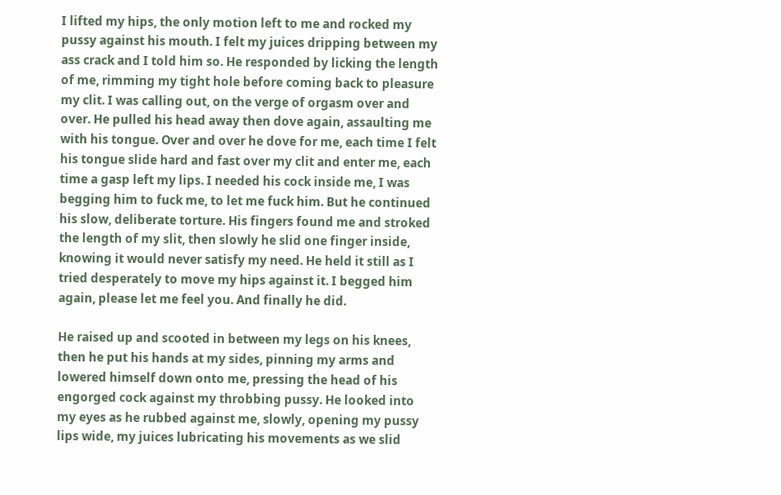I lifted my hips, the only motion left to me and rocked my pussy against his mouth. I felt my juices dripping between my ass crack and I told him so. He responded by licking the length of me, rimming my tight hole before coming back to pleasure my clit. I was calling out, on the verge of orgasm over and over. He pulled his head away then dove again, assaulting me with his tongue. Over and over he dove for me, each time I felt his tongue slide hard and fast over my clit and enter me, each time a gasp left my lips. I needed his cock inside me, I was begging him to fuck me, to let me fuck him. But he continued his slow, deliberate torture. His fingers found me and stroked the length of my slit, then slowly he slid one finger inside, knowing it would never satisfy my need. He held it still as I tried desperately to move my hips against it. I begged him again, please let me feel you. And finally he did.

He raised up and scooted in between my legs on his knees, then he put his hands at my sides, pinning my arms and lowered himself down onto me, pressing the head of his engorged cock against my throbbing pussy. He looked into my eyes as he rubbed against me, slowly, opening my pussy lips wide, my juices lubricating his movements as we slid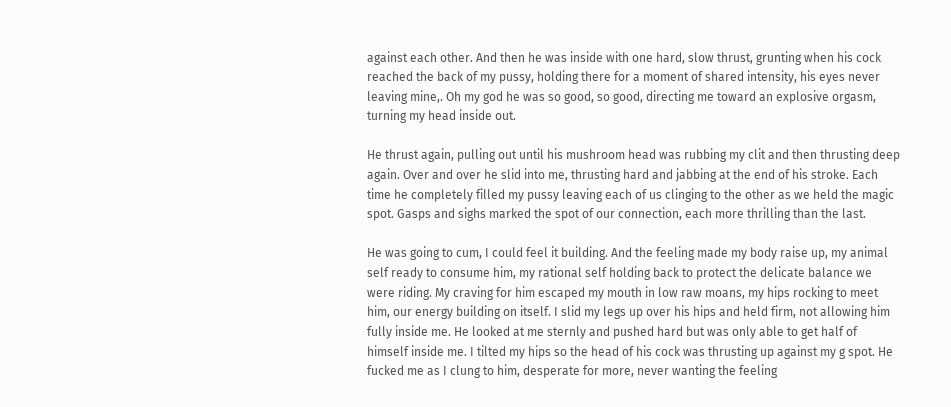against each other. And then he was inside with one hard, slow thrust, grunting when his cock reached the back of my pussy, holding there for a moment of shared intensity, his eyes never leaving mine,. Oh my god he was so good, so good, directing me toward an explosive orgasm, turning my head inside out.

He thrust again, pulling out until his mushroom head was rubbing my clit and then thrusting deep again. Over and over he slid into me, thrusting hard and jabbing at the end of his stroke. Each time he completely filled my pussy leaving each of us clinging to the other as we held the magic spot. Gasps and sighs marked the spot of our connection, each more thrilling than the last.

He was going to cum, I could feel it building. And the feeling made my body raise up, my animal self ready to consume him, my rational self holding back to protect the delicate balance we were riding. My craving for him escaped my mouth in low raw moans, my hips rocking to meet him, our energy building on itself. I slid my legs up over his hips and held firm, not allowing him fully inside me. He looked at me sternly and pushed hard but was only able to get half of himself inside me. I tilted my hips so the head of his cock was thrusting up against my g spot. He fucked me as I clung to him, desperate for more, never wanting the feeling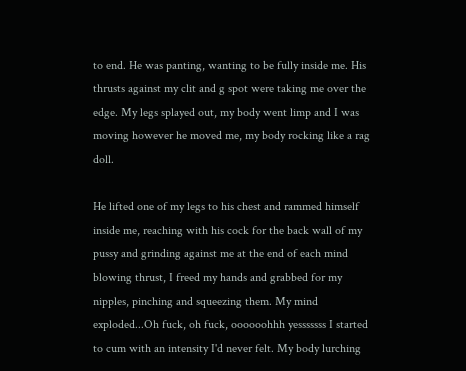to end. He was panting, wanting to be fully inside me. His thrusts against my clit and g spot were taking me over the edge. My legs splayed out, my body went limp and I was moving however he moved me, my body rocking like a rag doll.

He lifted one of my legs to his chest and rammed himself inside me, reaching with his cock for the back wall of my pussy and grinding against me at the end of each mind blowing thrust, I freed my hands and grabbed for my nipples, pinching and squeezing them. My mind exploded...Oh fuck, oh fuck, oooooohhh yesssssss I started to cum with an intensity I'd never felt. My body lurching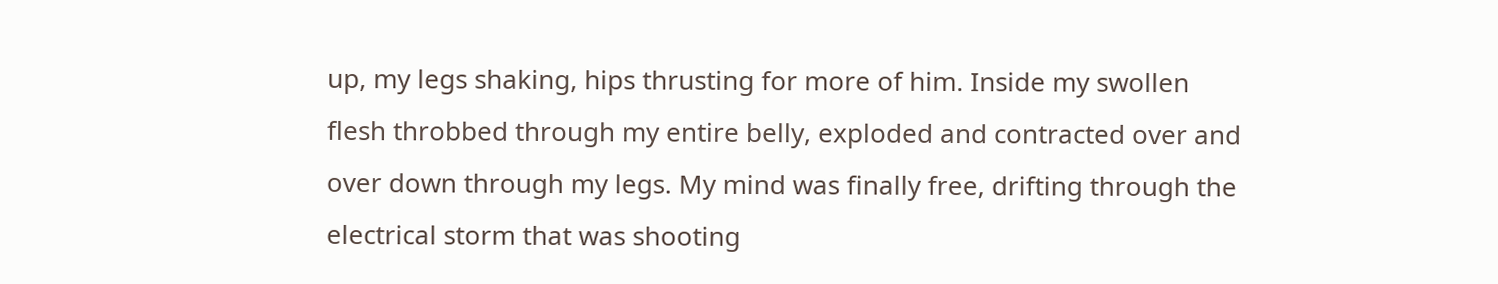up, my legs shaking, hips thrusting for more of him. Inside my swollen flesh throbbed through my entire belly, exploded and contracted over and over down through my legs. My mind was finally free, drifting through the electrical storm that was shooting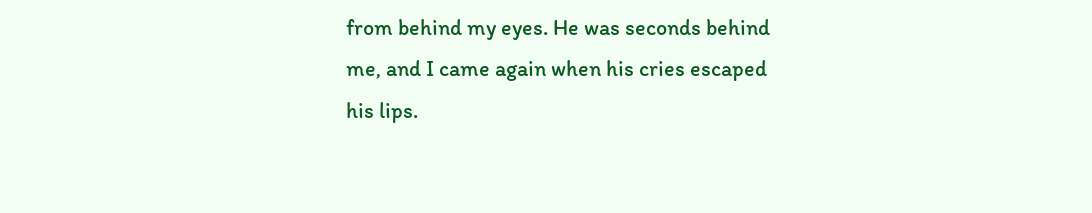from behind my eyes. He was seconds behind me, and I came again when his cries escaped his lips.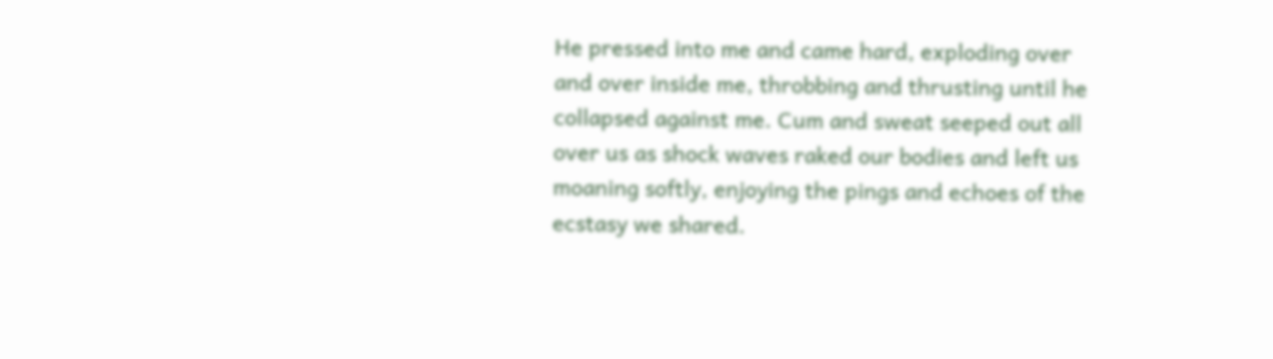He pressed into me and came hard, exploding over and over inside me, throbbing and thrusting until he collapsed against me. Cum and sweat seeped out all over us as shock waves raked our bodies and left us moaning softly, enjoying the pings and echoes of the ecstasy we shared.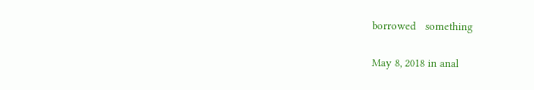borrowed   something

May 8, 2018 in anal